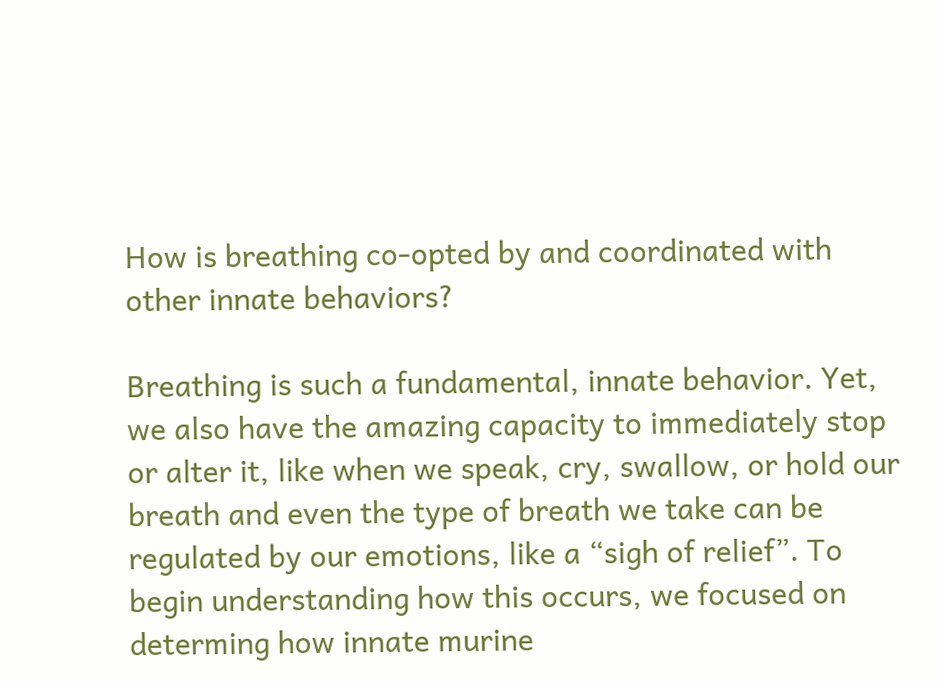How is breathing co-opted by and coordinated with other innate behaviors?

Breathing is such a fundamental, innate behavior. Yet, we also have the amazing capacity to immediately stop or alter it, like when we speak, cry, swallow, or hold our breath and even the type of breath we take can be regulated by our emotions, like a “sigh of relief”. To begin understanding how this occurs, we focused on determing how innate murine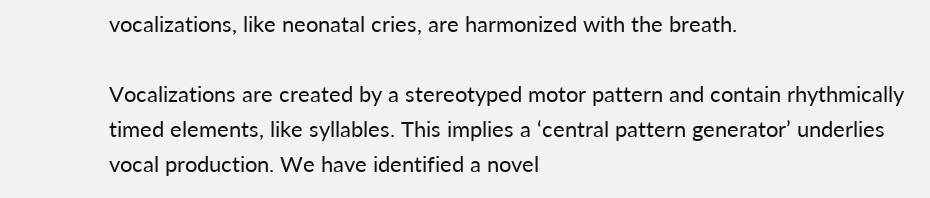vocalizations, like neonatal cries, are harmonized with the breath.

Vocalizations are created by a stereotyped motor pattern and contain rhythmically timed elements, like syllables. This implies a ‘central pattern generator’ underlies vocal production. We have identified a novel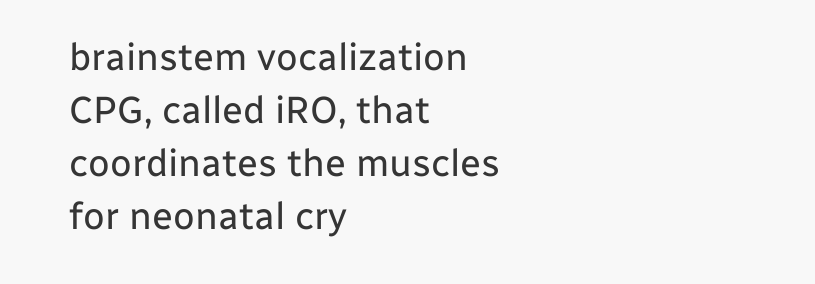brainstem vocalization CPG, called iRO, that coordinates the muscles for neonatal cry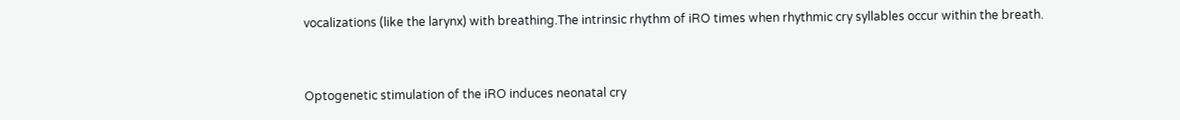vocalizations (like the larynx) with breathing.The intrinsic rhythm of iRO times when rhythmic cry syllables occur within the breath.


Optogenetic stimulation of the iRO induces neonatal cry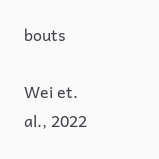bouts

Wei et. al., 2022